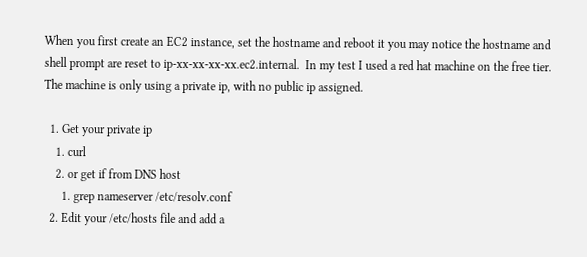When you first create an EC2 instance, set the hostname and reboot it you may notice the hostname and shell prompt are reset to ip-xx-xx-xx-xx.ec2.internal.  In my test I used a red hat machine on the free tier.  The machine is only using a private ip, with no public ip assigned.

  1. Get your private ip
    1. curl
    2. or get if from DNS host
      1. grep nameserver /etc/resolv.conf
  2. Edit your /etc/hosts file and add a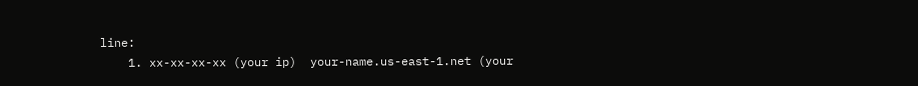line:
    1. xx-xx-xx-xx (your ip)  your-name.us-east-1.net (your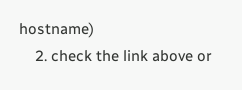hostname)
    2. check the link above or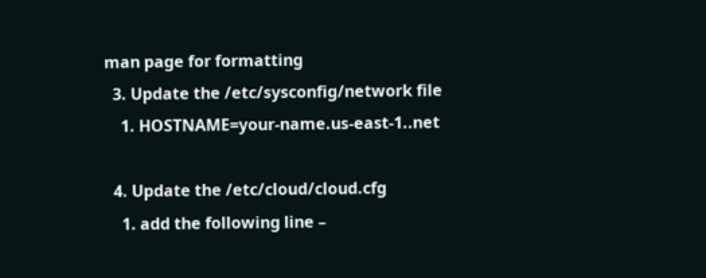man page for formatting
  3. Update the /etc/sysconfig/network file
    1. HOSTNAME=your-name.us-east-1..net

  4. Update the /etc/cloud/cloud.cfg
    1. add the following line –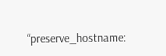“preserve_hostname: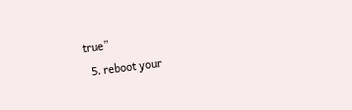true”
  5. reboot your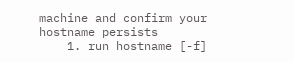machine and confirm your hostname persists
    1. run hostname [-f]